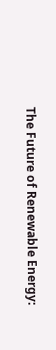The Future of Renewable Energy: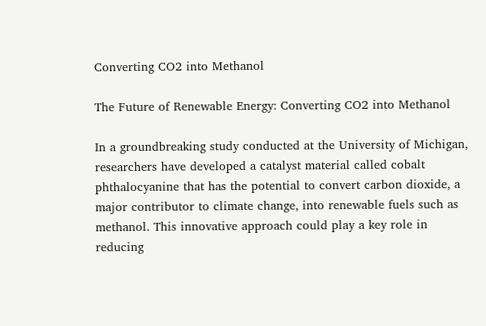Converting CO2 into Methanol

The Future of Renewable Energy: Converting CO2 into Methanol

In a groundbreaking study conducted at the University of Michigan, researchers have developed a catalyst material called cobalt phthalocyanine that has the potential to convert carbon dioxide, a major contributor to climate change, into renewable fuels such as methanol. This innovative approach could play a key role in reducing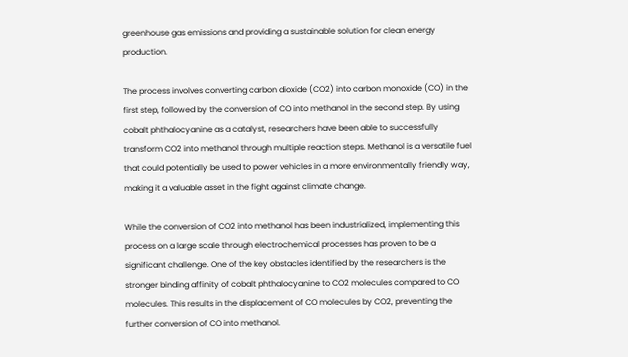greenhouse gas emissions and providing a sustainable solution for clean energy production.

The process involves converting carbon dioxide (CO2) into carbon monoxide (CO) in the first step, followed by the conversion of CO into methanol in the second step. By using cobalt phthalocyanine as a catalyst, researchers have been able to successfully transform CO2 into methanol through multiple reaction steps. Methanol is a versatile fuel that could potentially be used to power vehicles in a more environmentally friendly way, making it a valuable asset in the fight against climate change.

While the conversion of CO2 into methanol has been industrialized, implementing this process on a large scale through electrochemical processes has proven to be a significant challenge. One of the key obstacles identified by the researchers is the stronger binding affinity of cobalt phthalocyanine to CO2 molecules compared to CO molecules. This results in the displacement of CO molecules by CO2, preventing the further conversion of CO into methanol.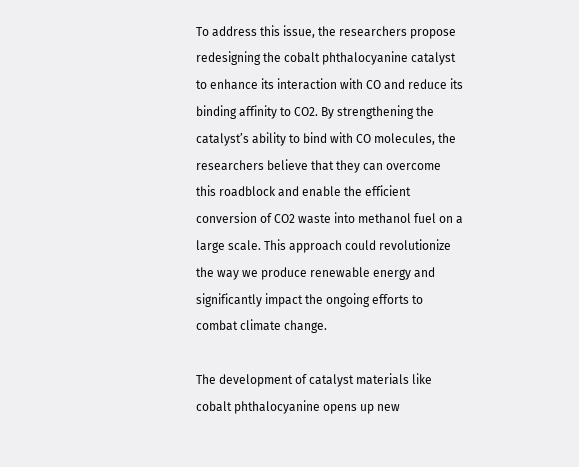To address this issue, the researchers propose redesigning the cobalt phthalocyanine catalyst to enhance its interaction with CO and reduce its binding affinity to CO2. By strengthening the catalyst’s ability to bind with CO molecules, the researchers believe that they can overcome this roadblock and enable the efficient conversion of CO2 waste into methanol fuel on a large scale. This approach could revolutionize the way we produce renewable energy and significantly impact the ongoing efforts to combat climate change.

The development of catalyst materials like cobalt phthalocyanine opens up new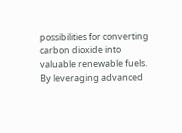possibilities for converting carbon dioxide into valuable renewable fuels. By leveraging advanced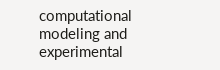computational modeling and experimental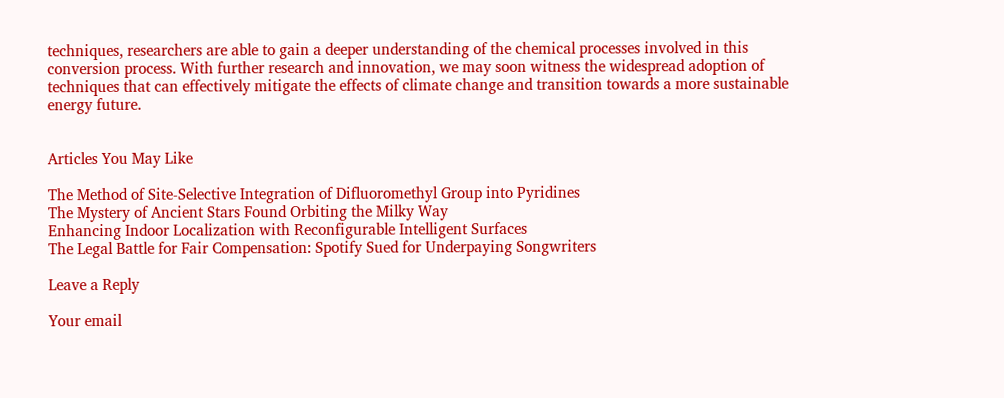techniques, researchers are able to gain a deeper understanding of the chemical processes involved in this conversion process. With further research and innovation, we may soon witness the widespread adoption of techniques that can effectively mitigate the effects of climate change and transition towards a more sustainable energy future.


Articles You May Like

The Method of Site-Selective Integration of Difluoromethyl Group into Pyridines
The Mystery of Ancient Stars Found Orbiting the Milky Way
Enhancing Indoor Localization with Reconfigurable Intelligent Surfaces
The Legal Battle for Fair Compensation: Spotify Sued for Underpaying Songwriters

Leave a Reply

Your email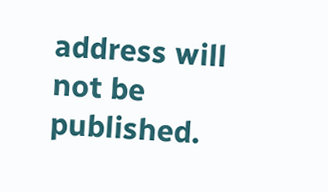address will not be published.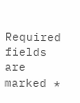Required fields are marked *